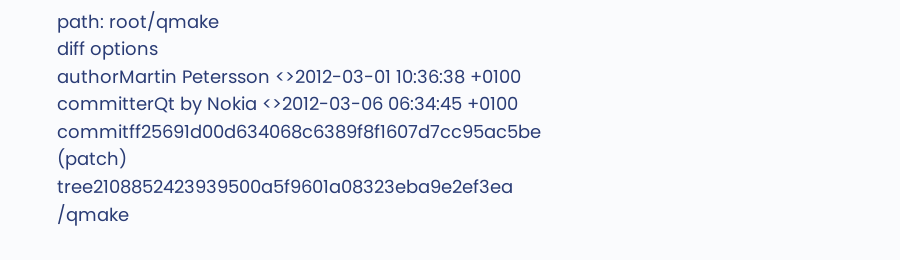path: root/qmake
diff options
authorMartin Petersson <>2012-03-01 10:36:38 +0100
committerQt by Nokia <>2012-03-06 06:34:45 +0100
commitff25691d00d634068c6389f8f1607d7cc95ac5be (patch)
tree2108852423939500a5f9601a08323eba9e2ef3ea /qmake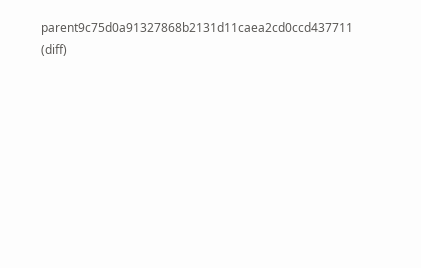parent9c75d0a91327868b2131d11caea2cd0ccd437711 (diff)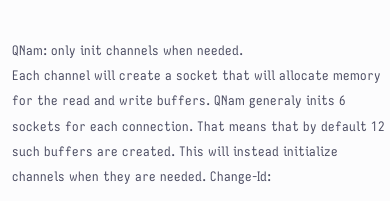QNam: only init channels when needed.
Each channel will create a socket that will allocate memory for the read and write buffers. QNam generaly inits 6 sockets for each connection. That means that by default 12 such buffers are created. This will instead initialize channels when they are needed. Change-Id: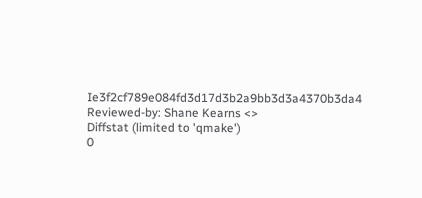Ie3f2cf789e084fd3d17d3b2a9bb3d3a4370b3da4 Reviewed-by: Shane Kearns <>
Diffstat (limited to 'qmake')
0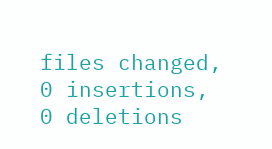files changed, 0 insertions, 0 deletions